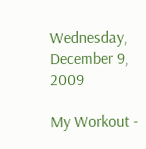Wednesday, December 9, 2009

My Workout -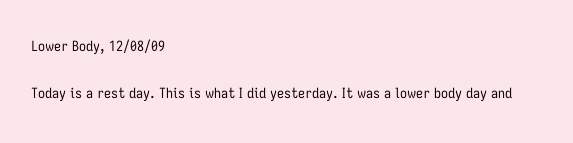Lower Body, 12/08/09

Today is a rest day. This is what I did yesterday. It was a lower body day and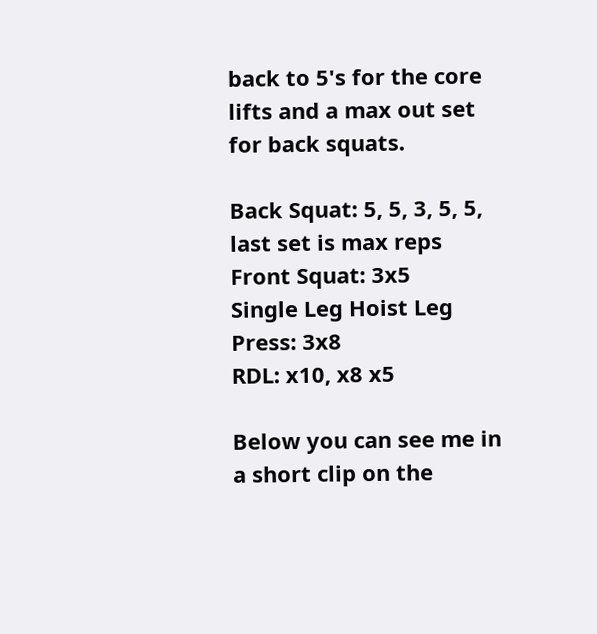back to 5's for the core lifts and a max out set for back squats.

Back Squat: 5, 5, 3, 5, 5, last set is max reps
Front Squat: 3x5
Single Leg Hoist Leg Press: 3x8
RDL: x10, x8 x5

Below you can see me in a short clip on the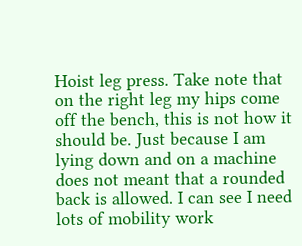Hoist leg press. Take note that on the right leg my hips come off the bench, this is not how it should be. Just because I am lying down and on a machine does not meant that a rounded back is allowed. I can see I need lots of mobility work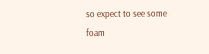so expect to see some foam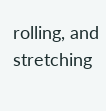rolling, and stretching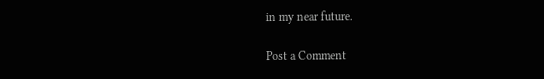in my near future.

Post a Comment